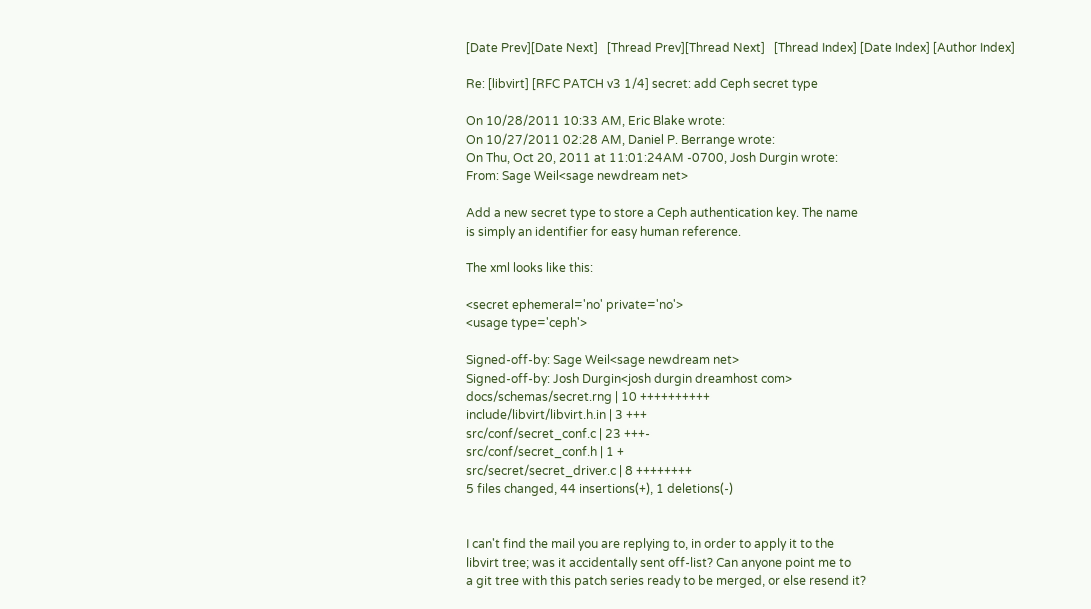[Date Prev][Date Next]   [Thread Prev][Thread Next]   [Thread Index] [Date Index] [Author Index]

Re: [libvirt] [RFC PATCH v3 1/4] secret: add Ceph secret type

On 10/28/2011 10:33 AM, Eric Blake wrote:
On 10/27/2011 02:28 AM, Daniel P. Berrange wrote:
On Thu, Oct 20, 2011 at 11:01:24AM -0700, Josh Durgin wrote:
From: Sage Weil<sage newdream net>

Add a new secret type to store a Ceph authentication key. The name
is simply an identifier for easy human reference.

The xml looks like this:

<secret ephemeral='no' private='no'>
<usage type='ceph'>

Signed-off-by: Sage Weil<sage newdream net>
Signed-off-by: Josh Durgin<josh durgin dreamhost com>
docs/schemas/secret.rng | 10 ++++++++++
include/libvirt/libvirt.h.in | 3 +++
src/conf/secret_conf.c | 23 +++-
src/conf/secret_conf.h | 1 +
src/secret/secret_driver.c | 8 ++++++++
5 files changed, 44 insertions(+), 1 deletions(-)


I can't find the mail you are replying to, in order to apply it to the
libvirt tree; was it accidentally sent off-list? Can anyone point me to
a git tree with this patch series ready to be merged, or else resend it?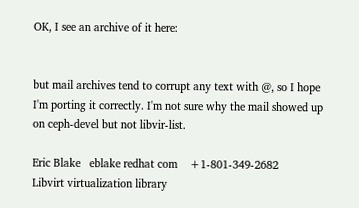OK, I see an archive of it here:


but mail archives tend to corrupt any text with @, so I hope I'm porting it correctly. I'm not sure why the mail showed up on ceph-devel but not libvir-list.

Eric Blake   eblake redhat com    +1-801-349-2682
Libvirt virtualization library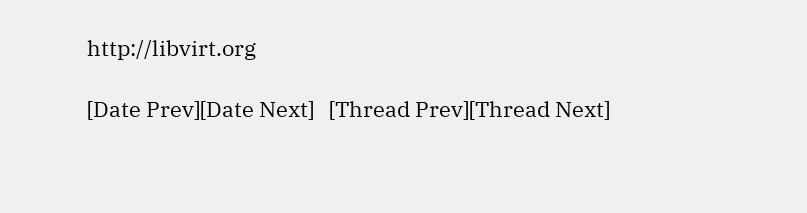http://libvirt.org

[Date Prev][Date Next]   [Thread Prev][Thread Next]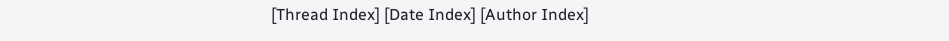[Thread Index] [Date Index] [Author Index]